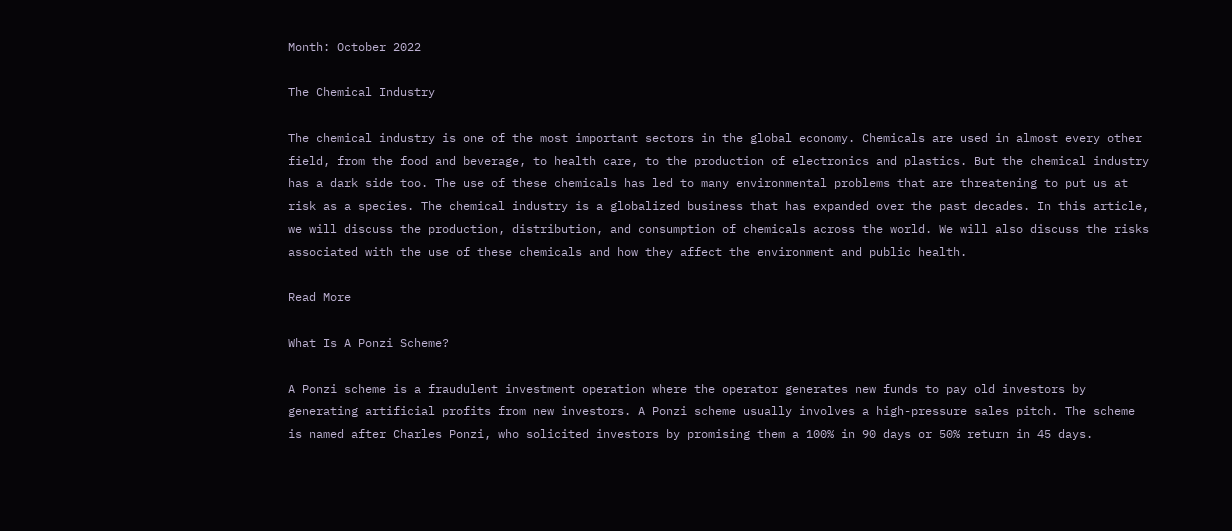Month: October 2022

The Chemical Industry

The chemical industry is one of the most important sectors in the global economy. Chemicals are used in almost every other field, from the food and beverage, to health care, to the production of electronics and plastics. But the chemical industry has a dark side too. The use of these chemicals has led to many environmental problems that are threatening to put us at risk as a species. The chemical industry is a globalized business that has expanded over the past decades. In this article, we will discuss the production, distribution, and consumption of chemicals across the world. We will also discuss the risks associated with the use of these chemicals and how they affect the environment and public health.

Read More

What Is A Ponzi Scheme?

A Ponzi scheme is a fraudulent investment operation where the operator generates new funds to pay old investors by generating artificial profits from new investors. A Ponzi scheme usually involves a high-pressure sales pitch. The scheme is named after Charles Ponzi, who solicited investors by promising them a 100% in 90 days or 50% return in 45 days.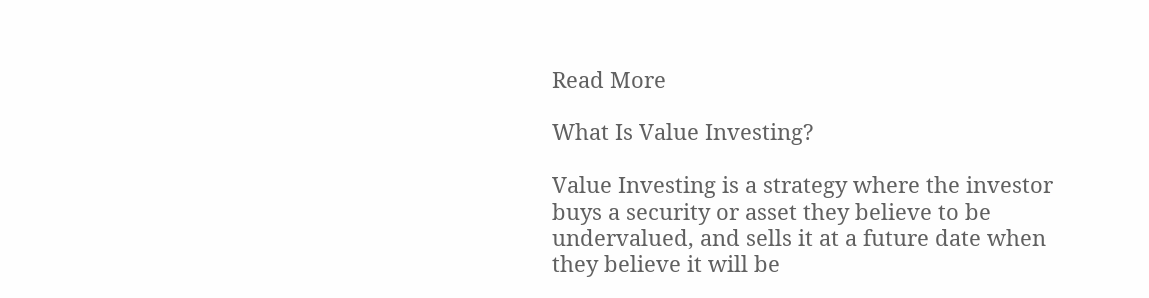Read More

What Is Value Investing?

Value Investing is a strategy where the investor buys a security or asset they believe to be undervalued, and sells it at a future date when they believe it will be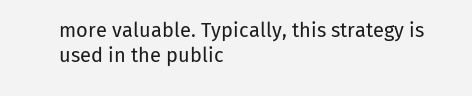more valuable. Typically, this strategy is used in the public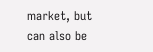market, but can also be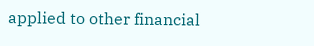applied to other financial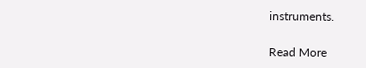instruments.

Read More